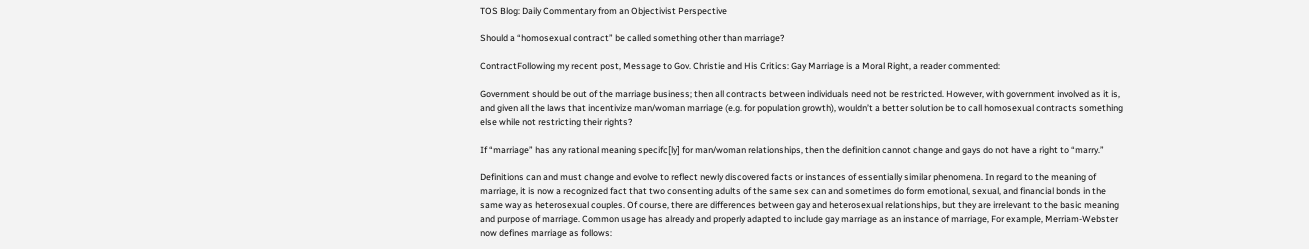TOS Blog: Daily Commentary from an Objectivist Perspective

Should a “homosexual contract” be called something other than marriage?

ContractFollowing my recent post, Message to Gov. Christie and His Critics: Gay Marriage is a Moral Right, a reader commented:

Government should be out of the marriage business; then all contracts between individuals need not be restricted. However, with government involved as it is, and given all the laws that incentivize man/woman marriage (e.g. for population growth), wouldn’t a better solution be to call homosexual contracts something else while not restricting their rights?

If “marriage” has any rational meaning specifc[ly] for man/woman relationships, then the definition cannot change and gays do not have a right to “marry.”

Definitions can and must change and evolve to reflect newly discovered facts or instances of essentially similar phenomena. In regard to the meaning of marriage, it is now a recognized fact that two consenting adults of the same sex can and sometimes do form emotional, sexual, and financial bonds in the same way as heterosexual couples. Of course, there are differences between gay and heterosexual relationships, but they are irrelevant to the basic meaning and purpose of marriage. Common usage has already and properly adapted to include gay marriage as an instance of marriage, For example, Merriam-Webster now defines marriage as follows: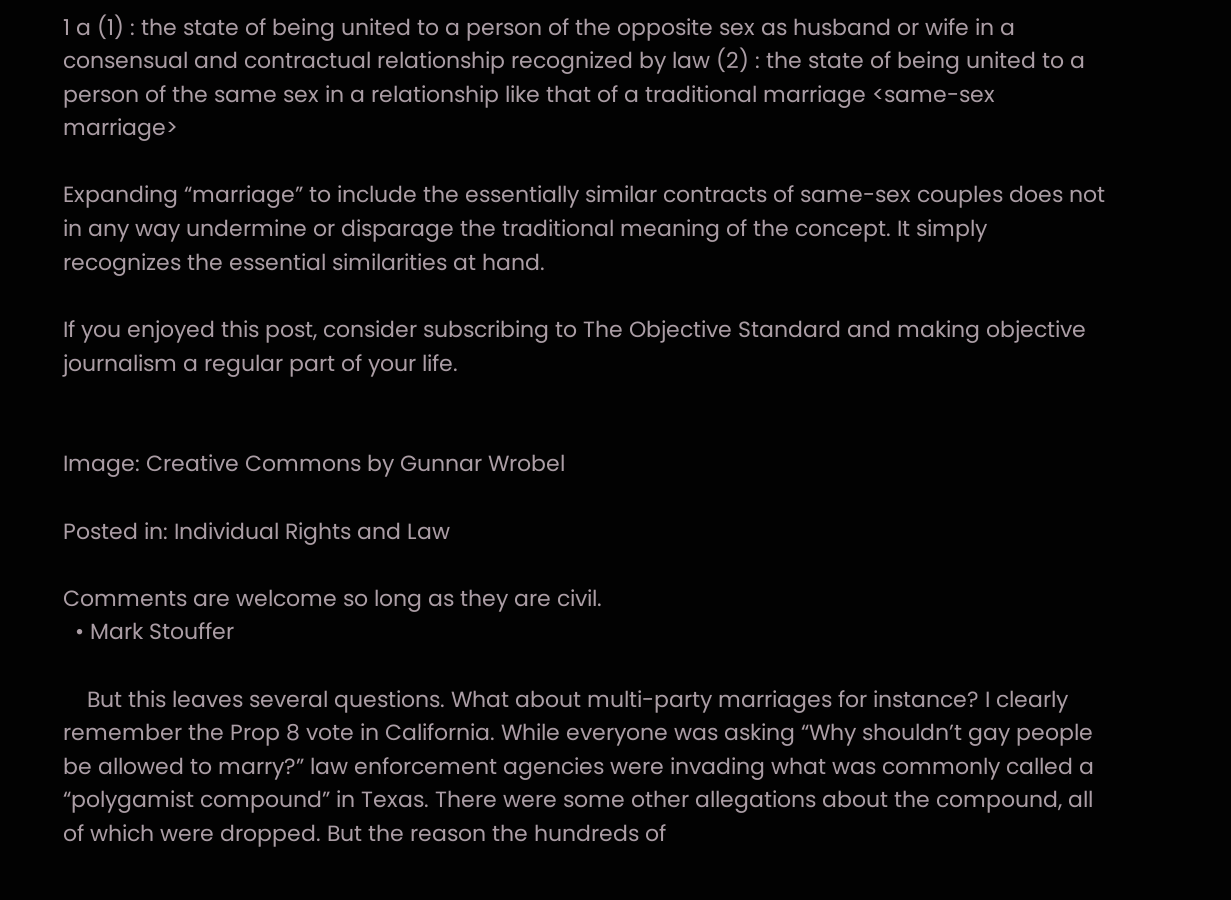1 a (1) : the state of being united to a person of the opposite sex as husband or wife in a consensual and contractual relationship recognized by law (2) : the state of being united to a person of the same sex in a relationship like that of a traditional marriage <same-sex marriage>

Expanding “marriage” to include the essentially similar contracts of same-sex couples does not in any way undermine or disparage the traditional meaning of the concept. It simply recognizes the essential similarities at hand.

If you enjoyed this post, consider subscribing to The Objective Standard and making objective journalism a regular part of your life.


Image: Creative Commons by Gunnar Wrobel

Posted in: Individual Rights and Law

Comments are welcome so long as they are civil.
  • Mark Stouffer

    But this leaves several questions. What about multi-party marriages for instance? I clearly remember the Prop 8 vote in California. While everyone was asking “Why shouldn’t gay people be allowed to marry?” law enforcement agencies were invading what was commonly called a “polygamist compound” in Texas. There were some other allegations about the compound, all of which were dropped. But the reason the hundreds of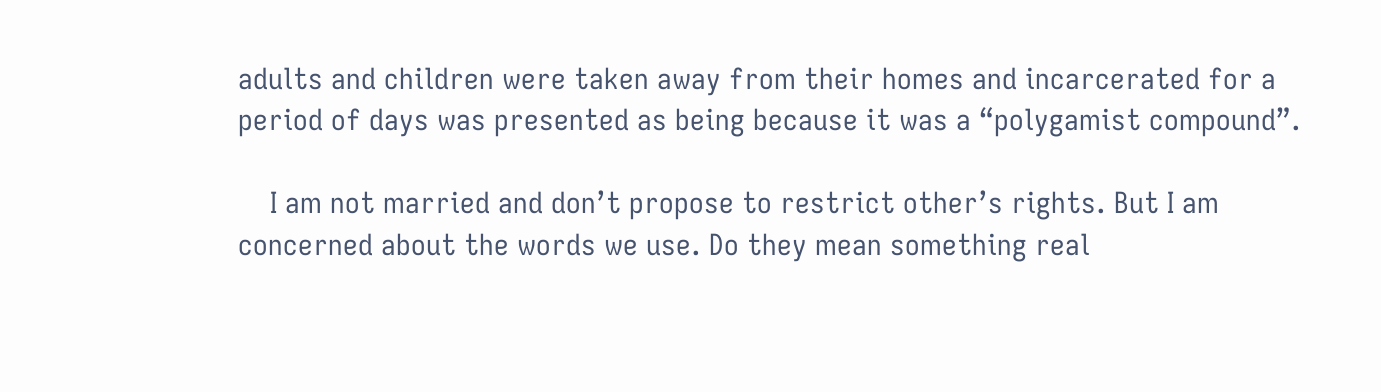adults and children were taken away from their homes and incarcerated for a period of days was presented as being because it was a “polygamist compound”.

    I am not married and don’t propose to restrict other’s rights. But I am concerned about the words we use. Do they mean something real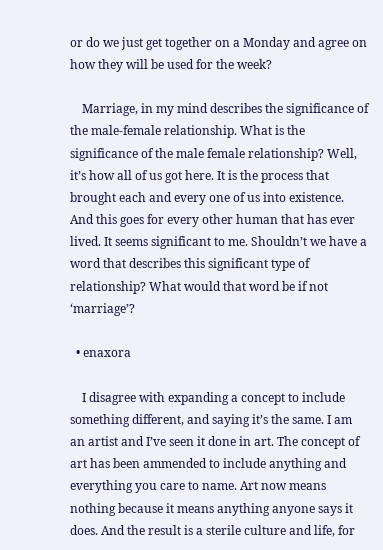or do we just get together on a Monday and agree on how they will be used for the week?

    Marriage, in my mind describes the significance of the male-female relationship. What is the significance of the male female relationship? Well, it’s how all of us got here. It is the process that brought each and every one of us into existence. And this goes for every other human that has ever lived. It seems significant to me. Shouldn’t we have a word that describes this significant type of relationship? What would that word be if not ‘marriage’?

  • enaxora

    I disagree with expanding a concept to include something different, and saying it’s the same. I am an artist and I’ve seen it done in art. The concept of art has been ammended to include anything and everything you care to name. Art now means nothing because it means anything anyone says it does. And the result is a sterile culture and life, for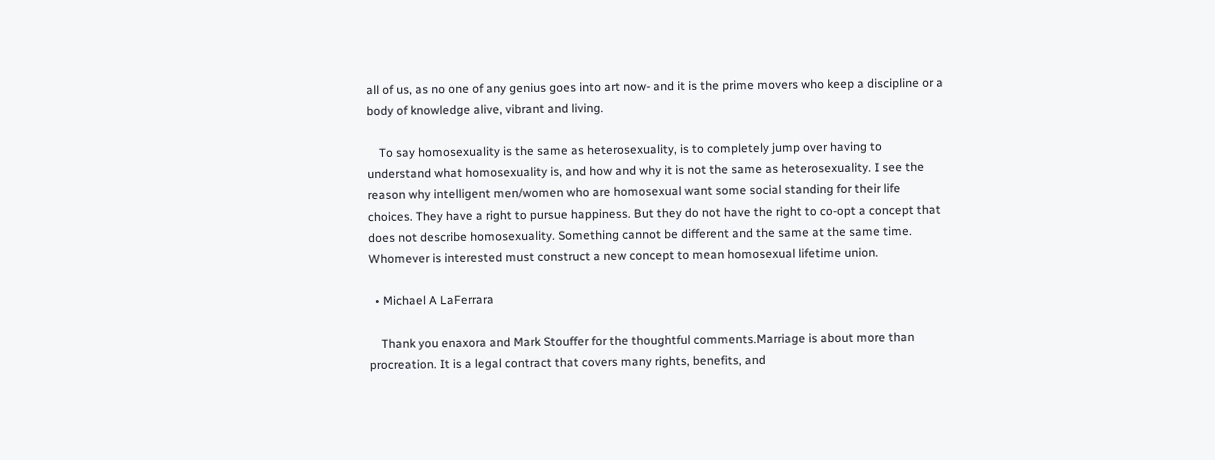all of us, as no one of any genius goes into art now- and it is the prime movers who keep a discipline or a body of knowledge alive, vibrant and living.

    To say homosexuality is the same as heterosexuality, is to completely jump over having to understand what homosexuality is, and how and why it is not the same as heterosexuality. I see the reason why intelligent men/women who are homosexual want some social standing for their life choices. They have a right to pursue happiness. But they do not have the right to co-opt a concept that does not describe homosexuality. Something cannot be different and the same at the same time. Whomever is interested must construct a new concept to mean homosexual lifetime union.

  • Michael A LaFerrara

    Thank you enaxora and Mark Stouffer for the thoughtful comments.Marriage is about more than procreation. It is a legal contract that covers many rights, benefits, and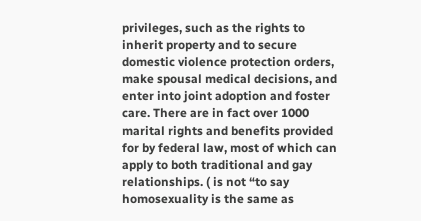privileges, such as the rights to inherit property and to secure domestic violence protection orders, make spousal medical decisions, and enter into joint adoption and foster care. There are in fact over 1000 marital rights and benefits provided for by federal law, most of which can apply to both traditional and gay relationships. ( is not “to say homosexuality is the same as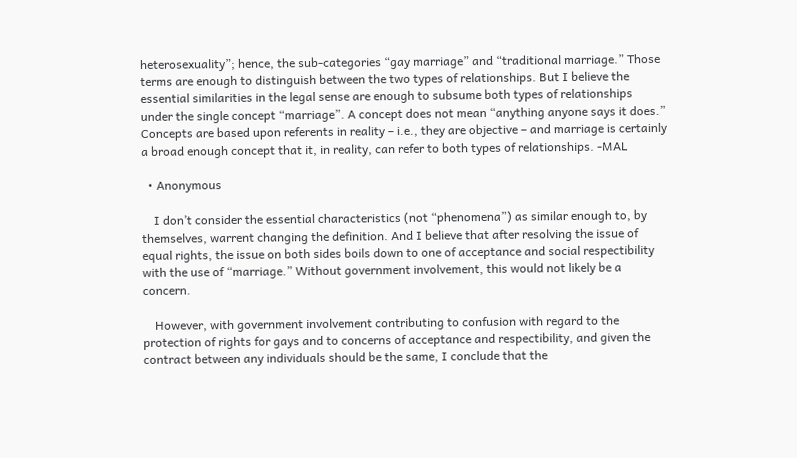heterosexuality”; hence, the sub-categories “gay marriage” and “traditional marriage.” Those terms are enough to distinguish between the two types of relationships. But I believe the essential similarities in the legal sense are enough to subsume both types of relationships under the single concept “marriage”. A concept does not mean “anything anyone says it does.” Concepts are based upon referents in reality – i.e., they are objective – and marriage is certainly a broad enough concept that it, in reality, can refer to both types of relationships. -MAL

  • Anonymous

    I don’t consider the essential characteristics (not “phenomena”) as similar enough to, by themselves, warrent changing the definition. And I believe that after resolving the issue of equal rights, the issue on both sides boils down to one of acceptance and social respectibility with the use of “marriage.” Without government involvement, this would not likely be a concern.

    However, with government involvement contributing to confusion with regard to the protection of rights for gays and to concerns of acceptance and respectibility, and given the contract between any individuals should be the same, I conclude that the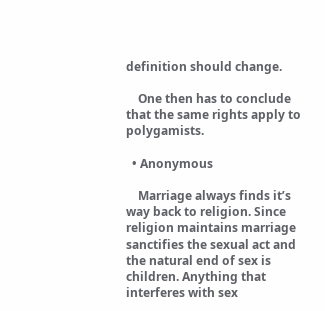definition should change.

    One then has to conclude that the same rights apply to polygamists.

  • Anonymous

    Marriage always finds it’s way back to religion. Since religion maintains marriage sanctifies the sexual act and the natural end of sex is children. Anything that interferes with sex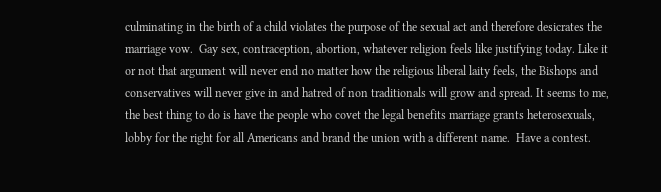culminating in the birth of a child violates the purpose of the sexual act and therefore desicrates the marriage vow.  Gay sex, contraception, abortion, whatever religion feels like justifying today. Like it or not that argument will never end no matter how the religious liberal laity feels, the Bishops and conservatives will never give in and hatred of non traditionals will grow and spread. It seems to me, the best thing to do is have the people who covet the legal benefits marriage grants heterosexuals, lobby for the right for all Americans and brand the union with a different name.  Have a contest.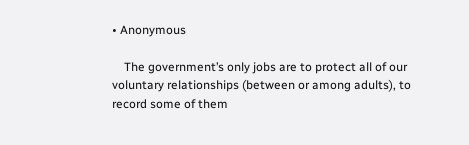• Anonymous

    The government’s only jobs are to protect all of our voluntary relationships (between or among adults), to record some of them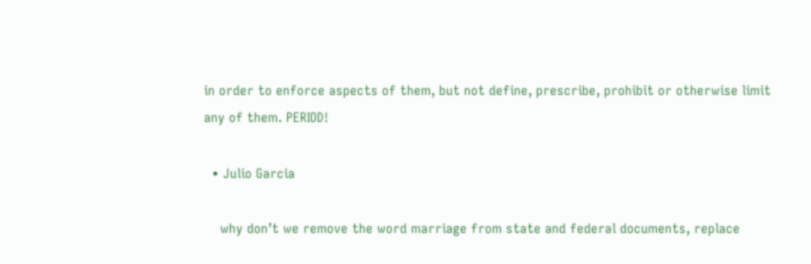in order to enforce aspects of them, but not define, prescribe, prohibit or otherwise limit any of them. PERIOD!

  • Julio Garcia

    why don’t we remove the word marriage from state and federal documents, replace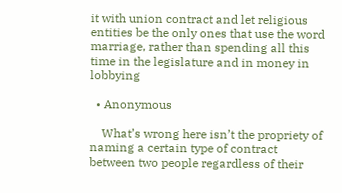it with union contract and let religious entities be the only ones that use the word marriage, rather than spending all this time in the legislature and in money in lobbying

  • Anonymous

    What’s wrong here isn’t the propriety of naming a certain type of contract between two people regardless of their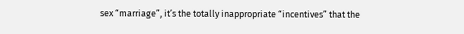sex “marriage”, it’s the totally inappropriate “incentives” that the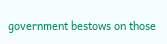government bestows on those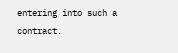entering into such a contract.